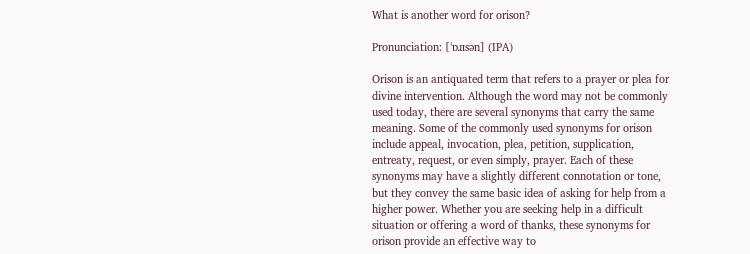What is another word for orison?

Pronunciation: [ˈɒɹɪsən] (IPA)

Orison is an antiquated term that refers to a prayer or plea for divine intervention. Although the word may not be commonly used today, there are several synonyms that carry the same meaning. Some of the commonly used synonyms for orison include appeal, invocation, plea, petition, supplication, entreaty, request, or even simply, prayer. Each of these synonyms may have a slightly different connotation or tone, but they convey the same basic idea of asking for help from a higher power. Whether you are seeking help in a difficult situation or offering a word of thanks, these synonyms for orison provide an effective way to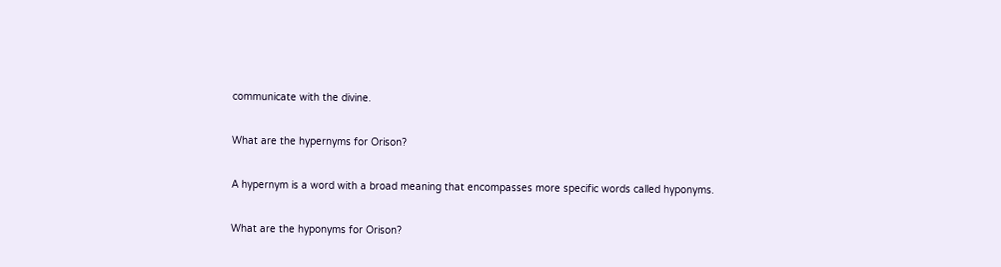communicate with the divine.

What are the hypernyms for Orison?

A hypernym is a word with a broad meaning that encompasses more specific words called hyponyms.

What are the hyponyms for Orison?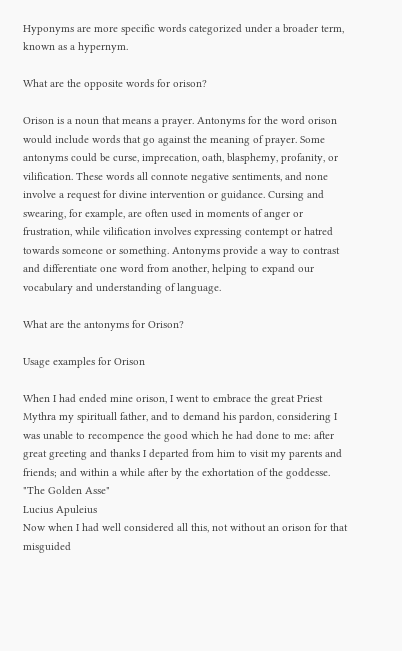Hyponyms are more specific words categorized under a broader term, known as a hypernym.

What are the opposite words for orison?

Orison is a noun that means a prayer. Antonyms for the word orison would include words that go against the meaning of prayer. Some antonyms could be curse, imprecation, oath, blasphemy, profanity, or vilification. These words all connote negative sentiments, and none involve a request for divine intervention or guidance. Cursing and swearing, for example, are often used in moments of anger or frustration, while vilification involves expressing contempt or hatred towards someone or something. Antonyms provide a way to contrast and differentiate one word from another, helping to expand our vocabulary and understanding of language.

What are the antonyms for Orison?

Usage examples for Orison

When I had ended mine orison, I went to embrace the great Priest Mythra my spirituall father, and to demand his pardon, considering I was unable to recompence the good which he had done to me: after great greeting and thanks I departed from him to visit my parents and friends; and within a while after by the exhortation of the goddesse.
"The Golden Asse"
Lucius Apuleius
Now when I had well considered all this, not without an orison for that misguided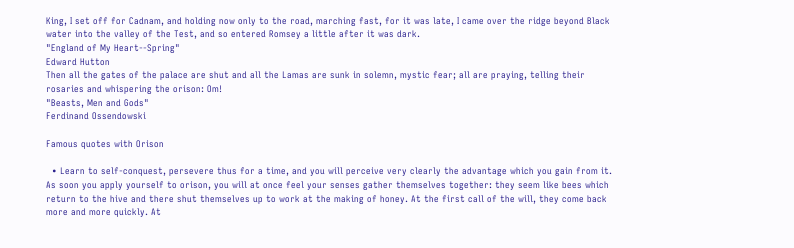King, I set off for Cadnam, and holding now only to the road, marching fast, for it was late, I came over the ridge beyond Black water into the valley of the Test, and so entered Romsey a little after it was dark.
"England of My Heart--Spring"
Edward Hutton
Then all the gates of the palace are shut and all the Lamas are sunk in solemn, mystic fear; all are praying, telling their rosaries and whispering the orison: Om!
"Beasts, Men and Gods"
Ferdinand Ossendowski

Famous quotes with Orison

  • Learn to self-conquest, persevere thus for a time, and you will perceive very clearly the advantage which you gain from it. As soon you apply yourself to orison, you will at once feel your senses gather themselves together: they seem like bees which return to the hive and there shut themselves up to work at the making of honey. At the first call of the will, they come back more and more quickly. At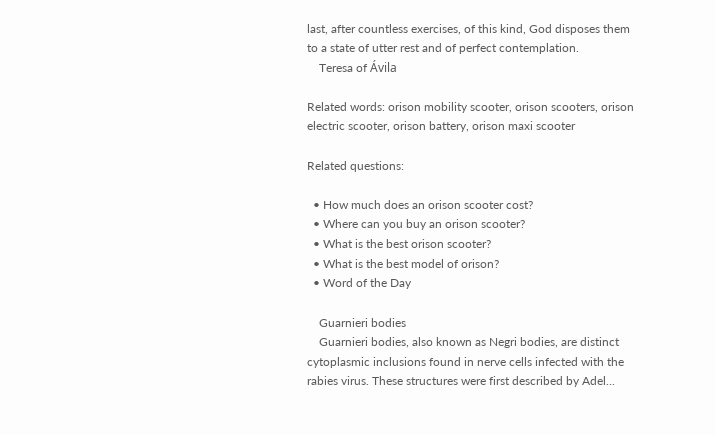last, after countless exercises, of this kind, God disposes them to a state of utter rest and of perfect contemplation.
    Teresa of Ávila

Related words: orison mobility scooter, orison scooters, orison electric scooter, orison battery, orison maxi scooter

Related questions:

  • How much does an orison scooter cost?
  • Where can you buy an orison scooter?
  • What is the best orison scooter?
  • What is the best model of orison?
  • Word of the Day

    Guarnieri bodies
    Guarnieri bodies, also known as Negri bodies, are distinct cytoplasmic inclusions found in nerve cells infected with the rabies virus. These structures were first described by Adel...